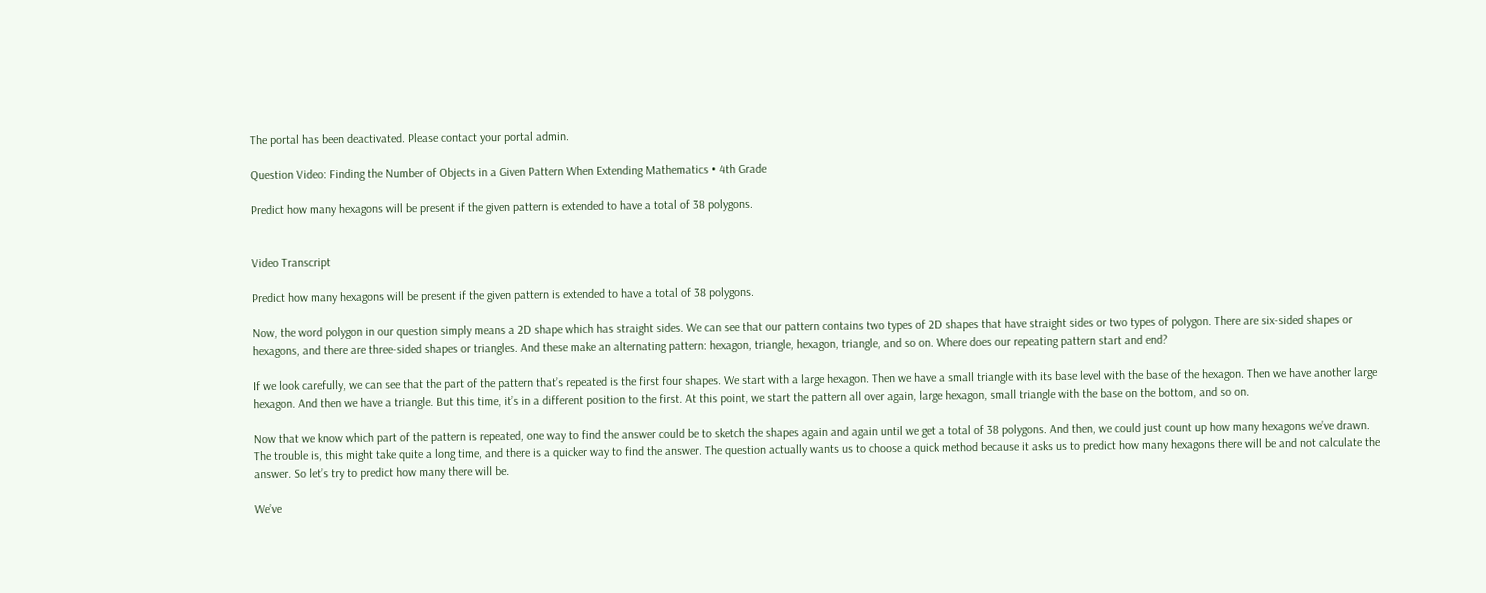The portal has been deactivated. Please contact your portal admin.

Question Video: Finding the Number of Objects in a Given Pattern When Extending Mathematics • 4th Grade

Predict how many hexagons will be present if the given pattern is extended to have a total of 38 polygons.


Video Transcript

Predict how many hexagons will be present if the given pattern is extended to have a total of 38 polygons.

Now, the word polygon in our question simply means a 2D shape which has straight sides. We can see that our pattern contains two types of 2D shapes that have straight sides or two types of polygon. There are six-sided shapes or hexagons, and there are three-sided shapes or triangles. And these make an alternating pattern: hexagon, triangle, hexagon, triangle, and so on. Where does our repeating pattern start and end?

If we look carefully, we can see that the part of the pattern that’s repeated is the first four shapes. We start with a large hexagon. Then we have a small triangle with its base level with the base of the hexagon. Then we have another large hexagon. And then we have a triangle. But this time, it’s in a different position to the first. At this point, we start the pattern all over again, large hexagon, small triangle with the base on the bottom, and so on.

Now that we know which part of the pattern is repeated, one way to find the answer could be to sketch the shapes again and again until we get a total of 38 polygons. And then, we could just count up how many hexagons we’ve drawn. The trouble is, this might take quite a long time, and there is a quicker way to find the answer. The question actually wants us to choose a quick method because it asks us to predict how many hexagons there will be and not calculate the answer. So let’s try to predict how many there will be.

We’ve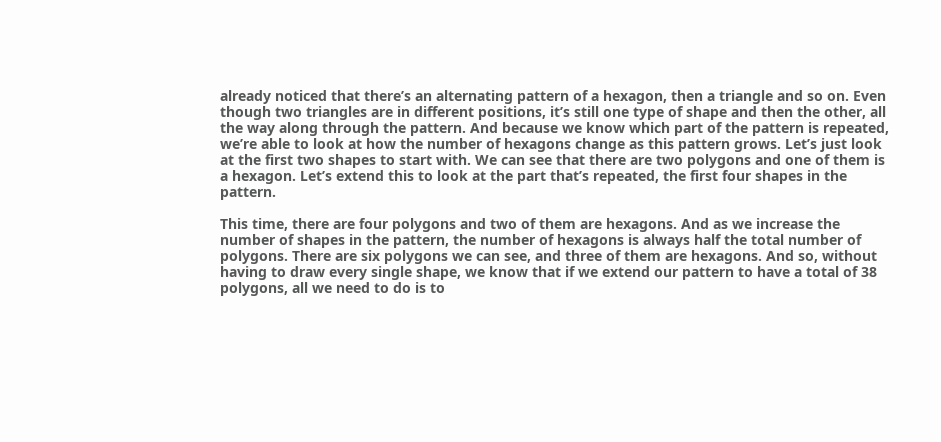already noticed that there’s an alternating pattern of a hexagon, then a triangle and so on. Even though two triangles are in different positions, it’s still one type of shape and then the other, all the way along through the pattern. And because we know which part of the pattern is repeated, we’re able to look at how the number of hexagons change as this pattern grows. Let’s just look at the first two shapes to start with. We can see that there are two polygons and one of them is a hexagon. Let’s extend this to look at the part that’s repeated, the first four shapes in the pattern.

This time, there are four polygons and two of them are hexagons. And as we increase the number of shapes in the pattern, the number of hexagons is always half the total number of polygons. There are six polygons we can see, and three of them are hexagons. And so, without having to draw every single shape, we know that if we extend our pattern to have a total of 38 polygons, all we need to do is to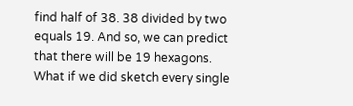find half of 38. 38 divided by two equals 19. And so, we can predict that there will be 19 hexagons. What if we did sketch every single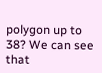polygon up to 38? We can see that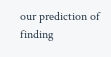our prediction of finding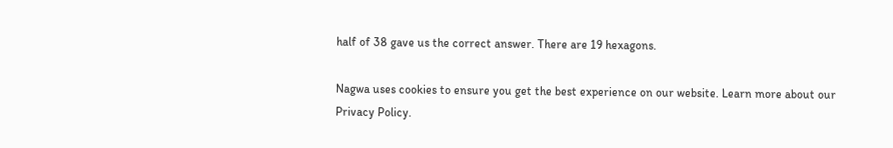half of 38 gave us the correct answer. There are 19 hexagons.

Nagwa uses cookies to ensure you get the best experience on our website. Learn more about our Privacy Policy.